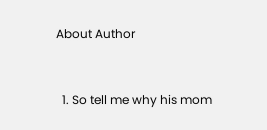About Author


  1. So tell me why his mom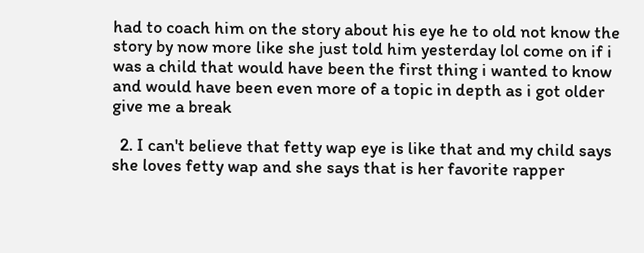had to coach him on the story about his eye he to old not know the story by now more like she just told him yesterday lol come on if i was a child that would have been the first thing i wanted to know and would have been even more of a topic in depth as i got older give me a break

  2. I can't believe that fetty wap eye is like that and my child says she loves fetty wap and she says that is her favorite rapper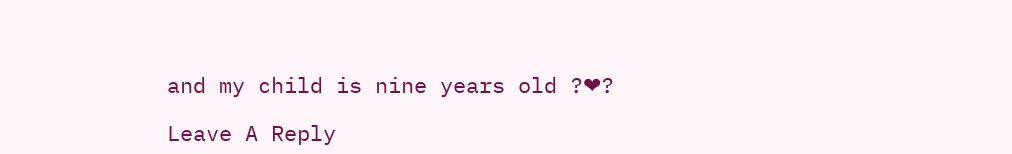and my child is nine years old ?❤?

Leave A Reply